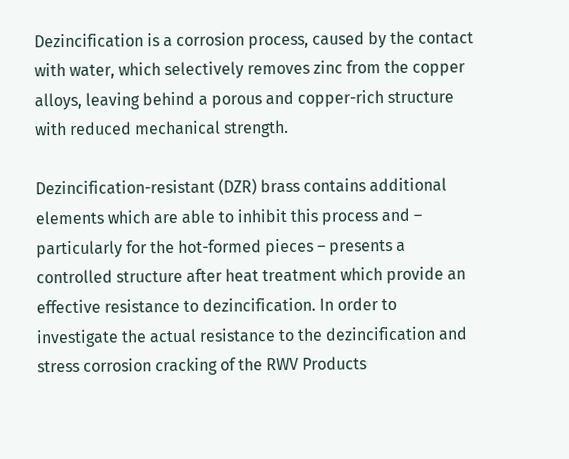Dezincification is a corrosion process, caused by the contact with water, which selectively removes zinc from the copper alloys, leaving behind a porous and copper-rich structure with reduced mechanical strength.

Dezincification-resistant (DZR) brass contains additional elements which are able to inhibit this process and – particularly for the hot-formed pieces – presents a controlled structure after heat treatment which provide an effective resistance to dezincification. In order to investigate the actual resistance to the dezincification and stress corrosion cracking of the RWV Products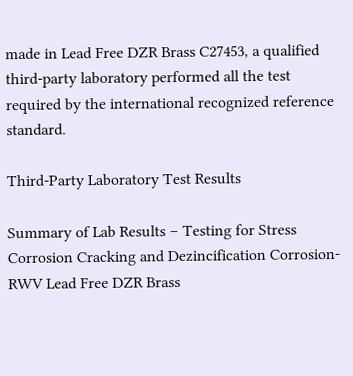made in Lead Free DZR Brass C27453, a qualified third-party laboratory performed all the test required by the international recognized reference standard.

Third-Party Laboratory Test Results

Summary of Lab Results – Testing for Stress Corrosion Cracking and Dezincification Corrosion- RWV Lead Free DZR Brass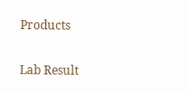Products

Lab Result